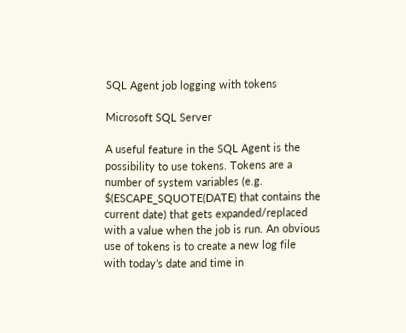SQL Agent job logging with tokens

Microsoft SQL Server

A useful feature in the SQL Agent is the possibility to use tokens. Tokens are a number of system variables (e.g. $(ESCAPE_SQUOTE(DATE) that contains the current date) that gets expanded/replaced with a value when the job is run. An obvious use of tokens is to create a new log file with today’s date and time in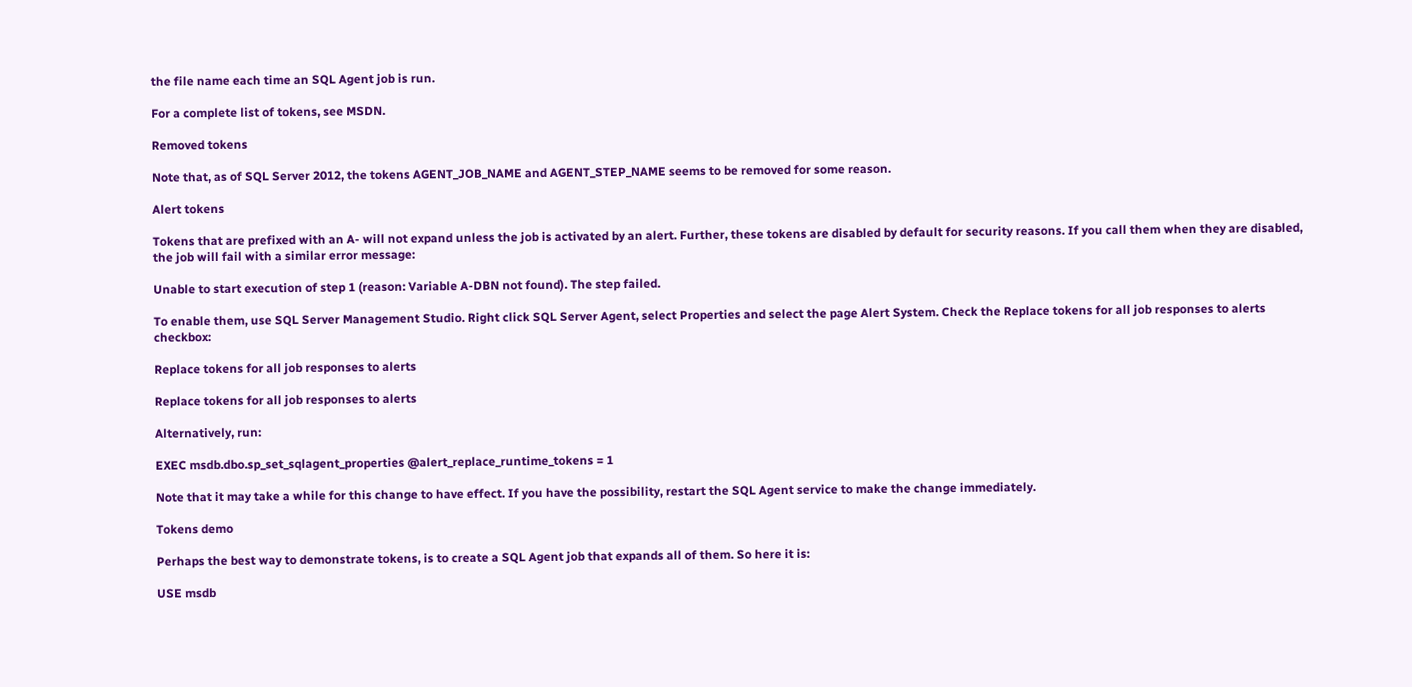the file name each time an SQL Agent job is run.

For a complete list of tokens, see MSDN.

Removed tokens

Note that, as of SQL Server 2012, the tokens AGENT_JOB_NAME and AGENT_STEP_NAME seems to be removed for some reason.

Alert tokens

Tokens that are prefixed with an A- will not expand unless the job is activated by an alert. Further, these tokens are disabled by default for security reasons. If you call them when they are disabled, the job will fail with a similar error message:

Unable to start execution of step 1 (reason: Variable A-DBN not found). The step failed.

To enable them, use SQL Server Management Studio. Right click SQL Server Agent, select Properties and select the page Alert System. Check the Replace tokens for all job responses to alerts checkbox:

Replace tokens for all job responses to alerts

Replace tokens for all job responses to alerts

Alternatively, run:

EXEC msdb.dbo.sp_set_sqlagent_properties @alert_replace_runtime_tokens = 1

Note that it may take a while for this change to have effect. If you have the possibility, restart the SQL Agent service to make the change immediately.

Tokens demo

Perhaps the best way to demonstrate tokens, is to create a SQL Agent job that expands all of them. So here it is:

USE msdb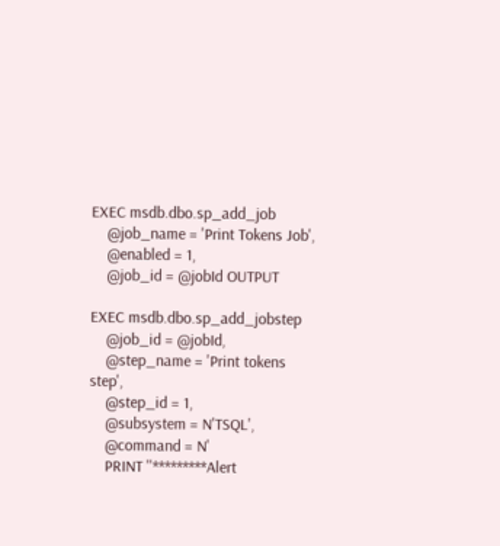EXEC msdb.dbo.sp_add_job
    @job_name = 'Print Tokens Job',
    @enabled = 1,
    @job_id = @jobId OUTPUT

EXEC msdb.dbo.sp_add_jobstep
    @job_id = @jobId,
    @step_name = 'Print tokens step',
    @step_id = 1,
    @subsystem = N'TSQL',
    @command = N'
    PRINT ''*********Alert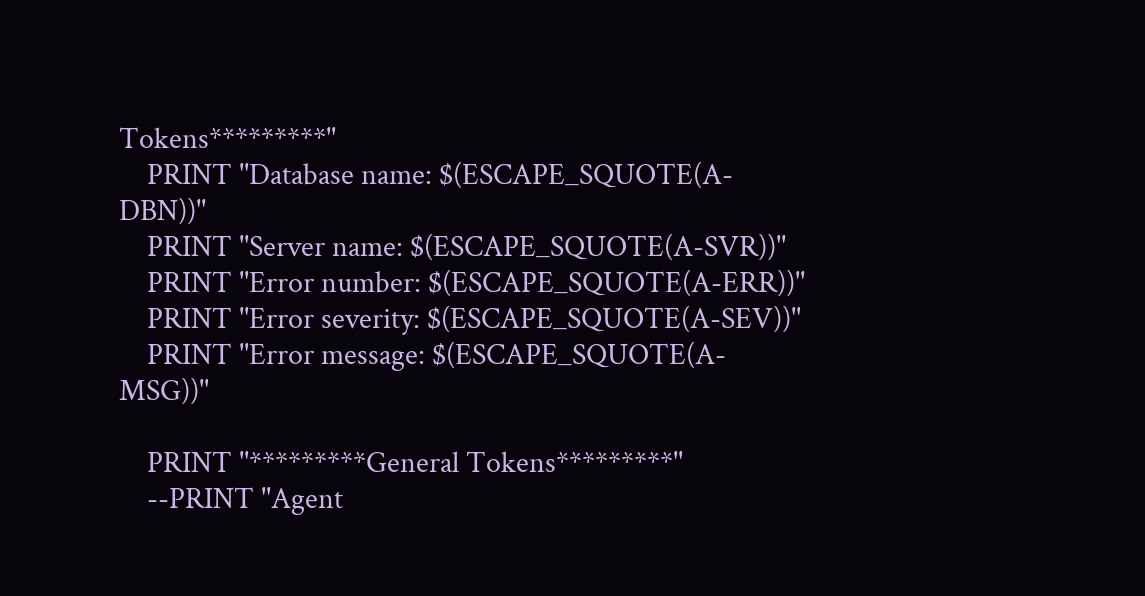Tokens*********''
    PRINT ''Database name: $(ESCAPE_SQUOTE(A-DBN))''
    PRINT ''Server name: $(ESCAPE_SQUOTE(A-SVR))''
    PRINT ''Error number: $(ESCAPE_SQUOTE(A-ERR))''
    PRINT ''Error severity: $(ESCAPE_SQUOTE(A-SEV))''
    PRINT ''Error message: $(ESCAPE_SQUOTE(A-MSG))''

    PRINT ''*********General Tokens*********''
    --PRINT ''Agent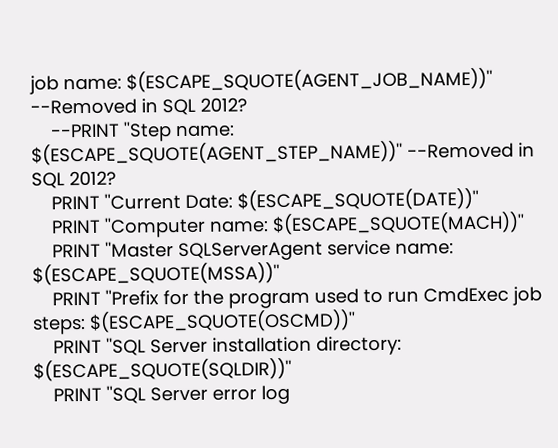job name: $(ESCAPE_SQUOTE(AGENT_JOB_NAME))'' --Removed in SQL 2012?
    --PRINT ''Step name: $(ESCAPE_SQUOTE(AGENT_STEP_NAME))'' --Removed in SQL 2012?
    PRINT ''Current Date: $(ESCAPE_SQUOTE(DATE))''
    PRINT ''Computer name: $(ESCAPE_SQUOTE(MACH))''
    PRINT ''Master SQLServerAgent service name: $(ESCAPE_SQUOTE(MSSA))''
    PRINT ''Prefix for the program used to run CmdExec job steps: $(ESCAPE_SQUOTE(OSCMD))''
    PRINT ''SQL Server installation directory: $(ESCAPE_SQUOTE(SQLDIR))''
    PRINT ''SQL Server error log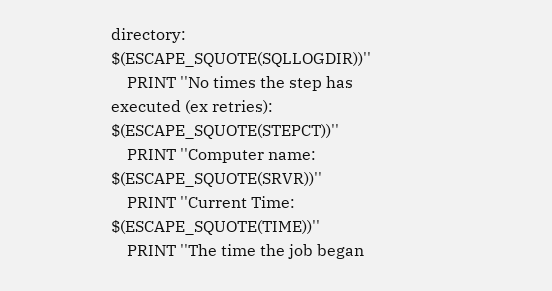directory: $(ESCAPE_SQUOTE(SQLLOGDIR))''
    PRINT ''No times the step has executed (ex retries): $(ESCAPE_SQUOTE(STEPCT))''
    PRINT ''Computer name: $(ESCAPE_SQUOTE(SRVR))''
    PRINT ''Current Time: $(ESCAPE_SQUOTE(TIME))''
    PRINT ''The time the job began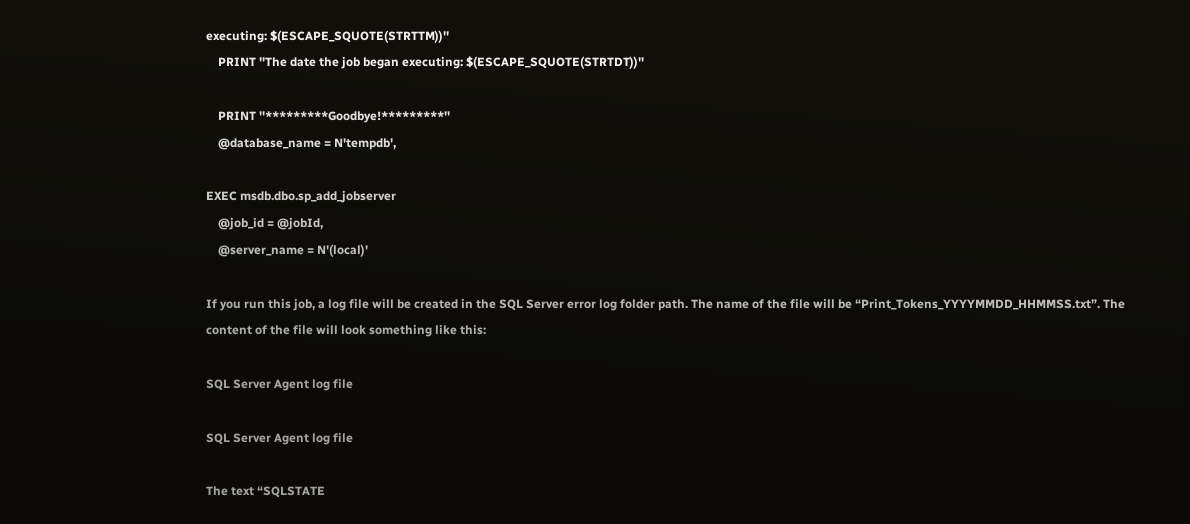executing: $(ESCAPE_SQUOTE(STRTTM))''
    PRINT ''The date the job began executing: $(ESCAPE_SQUOTE(STRTDT))''

    PRINT ''*********Goodbye!*********''
    @database_name = N'tempdb',

EXEC msdb.dbo.sp_add_jobserver
    @job_id = @jobId,
    @server_name = N'(local)'

If you run this job, a log file will be created in the SQL Server error log folder path. The name of the file will be “Print_Tokens_YYYYMMDD_HHMMSS.txt”. The content of the file will look something like this:

SQL Server Agent log file

SQL Server Agent log file

The text “SQLSTATE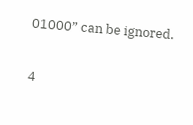01000” can be ignored.

4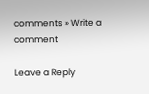comments » Write a comment

Leave a Reply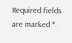Required fields are marked *.